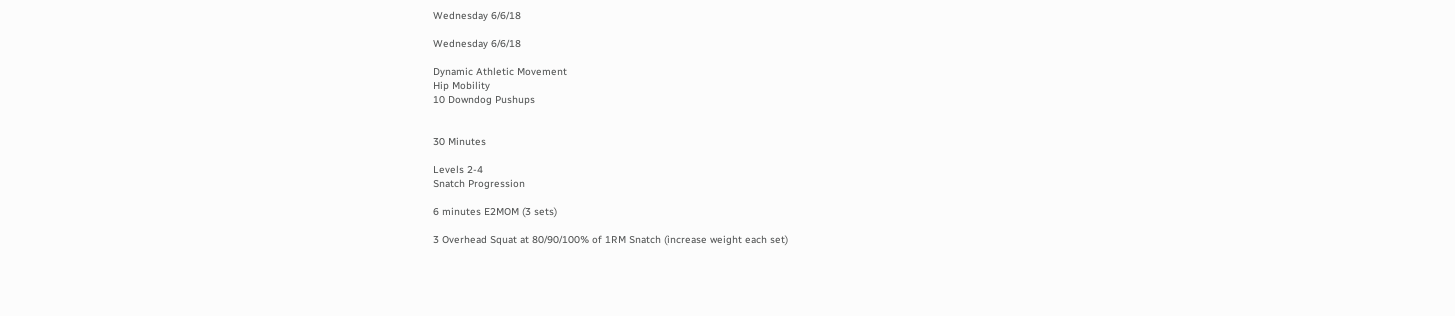Wednesday 6/6/18

Wednesday 6/6/18

Dynamic Athletic Movement
Hip Mobility
10 Downdog Pushups


30 Minutes

Levels 2-4
Snatch Progression

6 minutes E2MOM (3 sets)

3 Overhead Squat at 80/90/100% of 1RM Snatch (increase weight each set)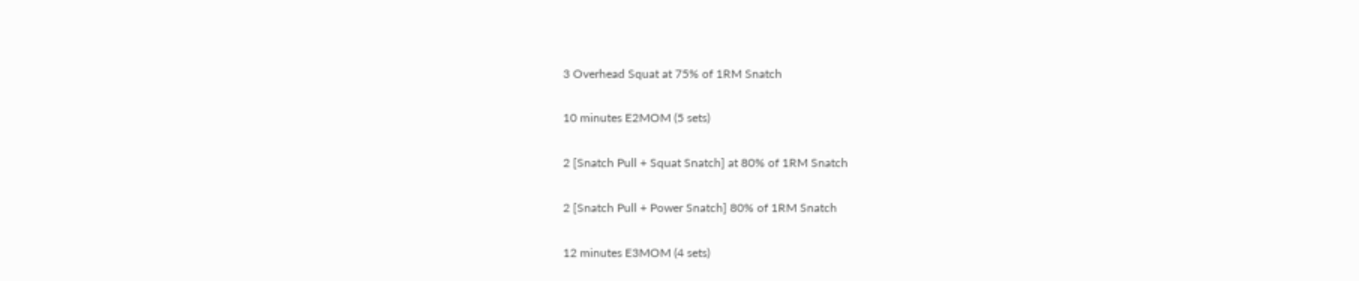3 Overhead Squat at 75% of 1RM Snatch

10 minutes E2MOM (5 sets)

2 [Snatch Pull + Squat Snatch] at 80% of 1RM Snatch

2 [Snatch Pull + Power Snatch] 80% of 1RM Snatch

12 minutes E3MOM (4 sets)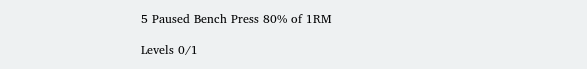5 Paused Bench Press 80% of 1RM

Levels 0/1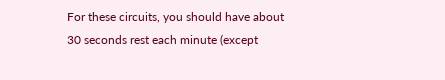For these circuits, you should have about 30 seconds rest each minute (except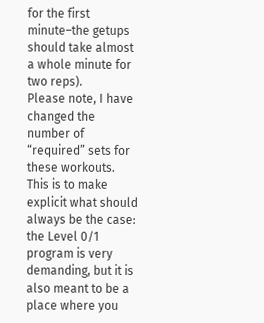for the first minute–the getups should take almost a whole minute for two reps).
Please note, I have changed the number of “required” sets for these workouts. This is to make explicit what should always be the case: the Level 0/1 program is very demanding, but it is also meant to be a place where you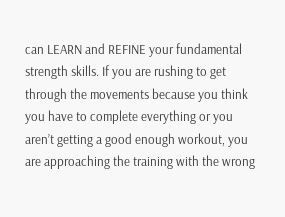can LEARN and REFINE your fundamental strength skills. If you are rushing to get through the movements because you think you have to complete everything or you aren’t getting a good enough workout, you are approaching the training with the wrong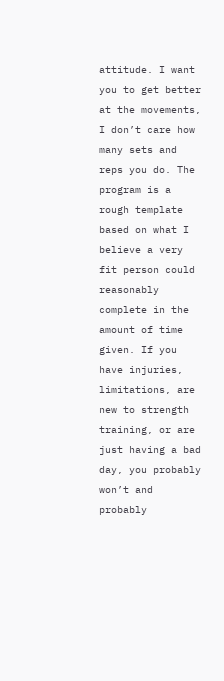attitude. I want you to get better at the movements, I don’t care how many sets and reps you do. The program is a rough template based on what I believe a very fit person could reasonably complete in the amount of time given. If you have injuries, limitations, are new to strength training, or are just having a bad day, you probably won’t and probably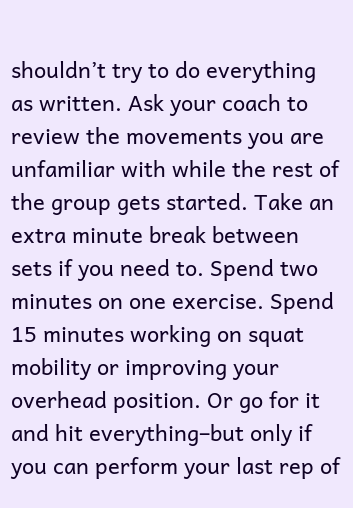shouldn’t try to do everything as written. Ask your coach to review the movements you are unfamiliar with while the rest of the group gets started. Take an extra minute break between sets if you need to. Spend two minutes on one exercise. Spend 15 minutes working on squat mobility or improving your overhead position. Or go for it and hit everything–but only if you can perform your last rep of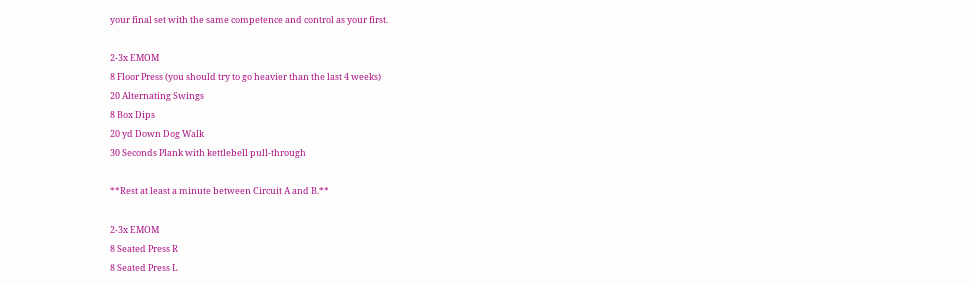your final set with the same competence and control as your first.

2-3x EMOM
8 Floor Press (you should try to go heavier than the last 4 weeks)
20 Alternating Swings
8 Box Dips
20 yd Down Dog Walk
30 Seconds Plank with kettlebell pull-through

**Rest at least a minute between Circuit A and B.**

2-3x EMOM
8 Seated Press R
8 Seated Press L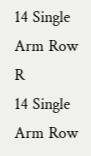14 Single Arm Row R
14 Single Arm Row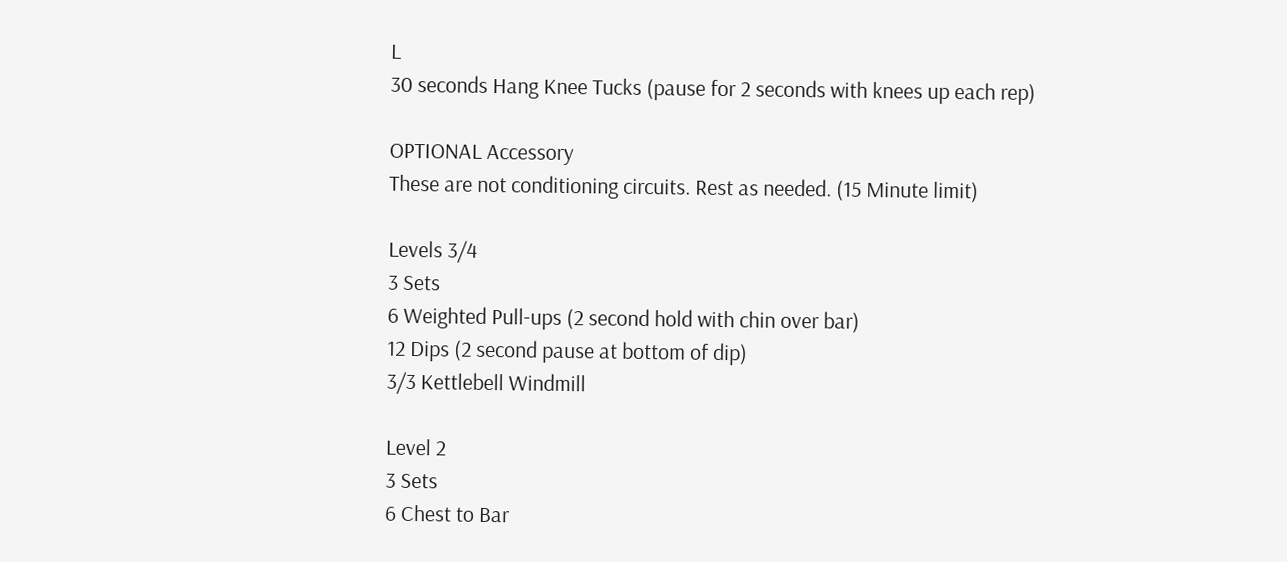L
30 seconds Hang Knee Tucks (pause for 2 seconds with knees up each rep)

OPTIONAL Accessory
These are not conditioning circuits. Rest as needed. (15 Minute limit)

Levels 3/4
3 Sets
6 Weighted Pull-ups (2 second hold with chin over bar)
12 Dips (2 second pause at bottom of dip)
3/3 Kettlebell Windmill

Level 2
3 Sets
6 Chest to Bar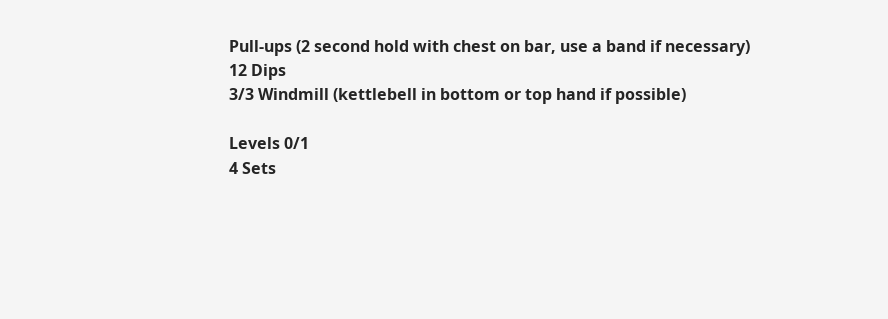Pull-ups (2 second hold with chest on bar, use a band if necessary)
12 Dips
3/3 Windmill (kettlebell in bottom or top hand if possible)

Levels 0/1
4 Sets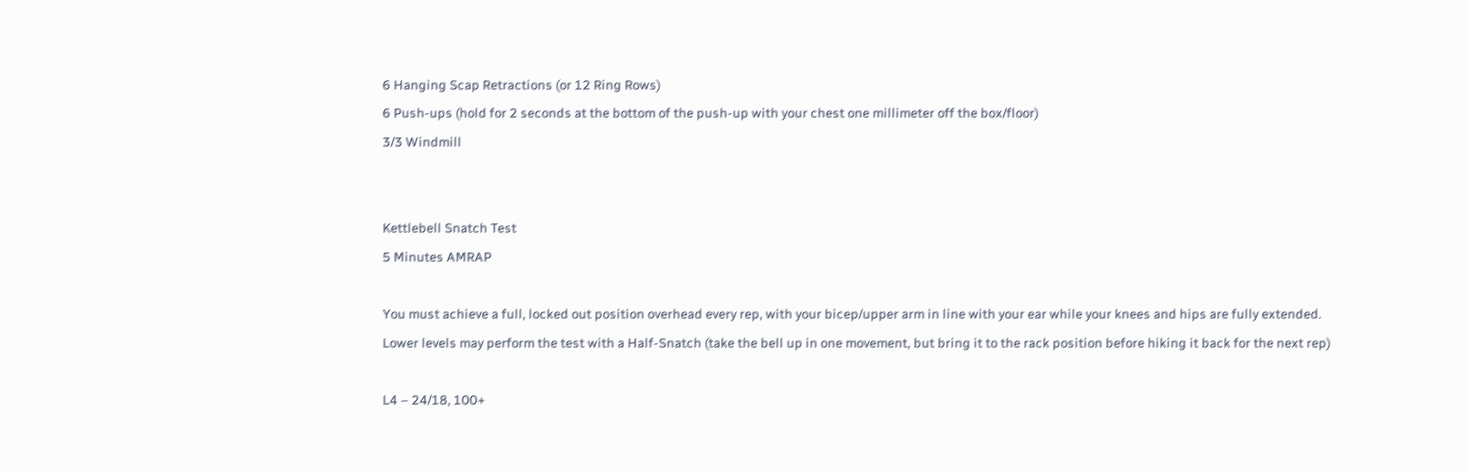6 Hanging Scap Retractions (or 12 Ring Rows)
6 Push-ups (hold for 2 seconds at the bottom of the push-up with your chest one millimeter off the box/floor)
3/3 Windmill


Kettlebell Snatch Test
5 Minutes AMRAP

You must achieve a full, locked out position overhead every rep, with your bicep/upper arm in line with your ear while your knees and hips are fully extended.
Lower levels may perform the test with a Half-Snatch (take the bell up in one movement, but bring it to the rack position before hiking it back for the next rep)

L4 – 24/18, 100+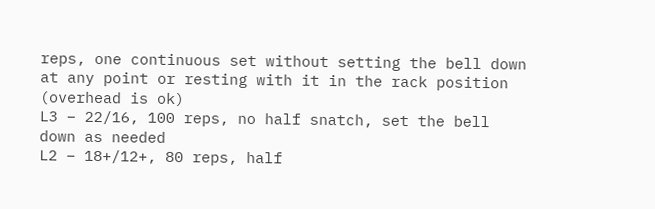reps, one continuous set without setting the bell down at any point or resting with it in the rack position (overhead is ok)
L3 – 22/16, 100 reps, no half snatch, set the bell down as needed
L2 – 18+/12+, 80 reps, half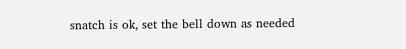snatch is ok, set the bell down as needed